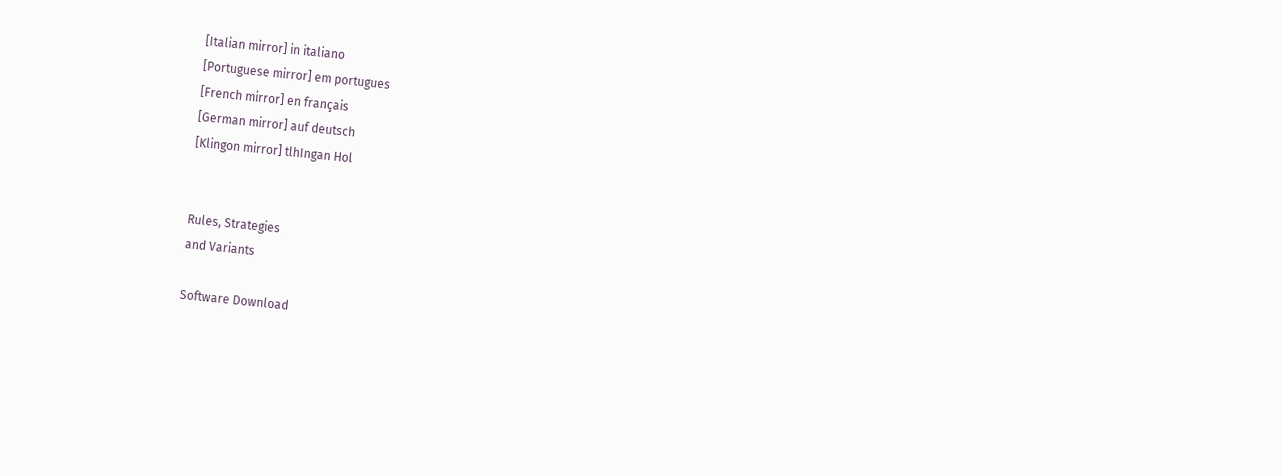[Italian mirror] in italiano
[Portuguese mirror] em portugues
[French mirror] en français
[German mirror] auf deutsch
[Klingon mirror] tlhIngan Hol


Rules, Strategies
and Variants

Software Download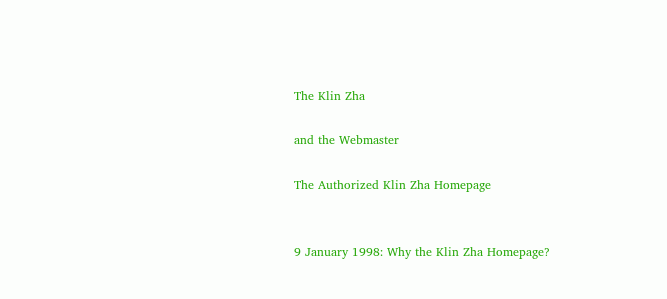The Klin Zha

and the Webmaster

The Authorized Klin Zha Homepage


9 January 1998: Why the Klin Zha Homepage?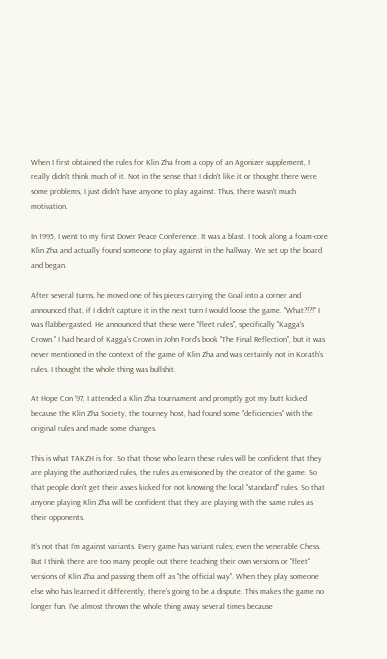When I first obtained the rules for Klin Zha from a copy of an Agonizer supplement, I really didn't think much of it. Not in the sense that I didn't like it or thought there were some problems, I just didn't have anyone to play against. Thus, there wasn't much motivation.

In 1995, I went to my first Dover Peace Conference. It was a blast. I took along a foam-core Klin Zha and actually found someone to play against in the hallway. We set up the board and began.

After several turns, he moved one of his pieces carrying the Goal into a corner and announced that, if I didn't capture it in the next turn I would loose the game. "What?!?!" I was flabbergasted. He announced that these were "fleet rules", specifically "Kagga's Crown." I had heard of Kagga's Crown in John Ford's book "The Final Reflection", but it was never mentioned in the context of the game of Klin Zha and was certainly not in Korath's rules. I thought the whole thing was bullshit.

At Hope Con '97, I attended a Klin Zha tournament and promptly got my butt kicked because the Klin Zha Society, the tourney host, had found some "deficiencies" with the original rules and made some changes.

This is what TAKZH is for. So that those who learn these rules will be confident that they are playing the authorized rules, the rules as envisioned by the creator of the game. So that people don't get their asses kicked for not knowing the local "standard" rules. So that anyone playing Klin Zha will be confident that they are playing with the same rules as their opponents.

It's not that I'm against variants. Every game has variant rules; even the venerable Chess. But I think there are too many people out there teaching their own versions or "fleet" versions of Klin Zha and passing them off as "the official way". When they play someone else who has learned it differently, there's going to be a dispute. This makes the game no longer fun. I've almost thrown the whole thing away several times because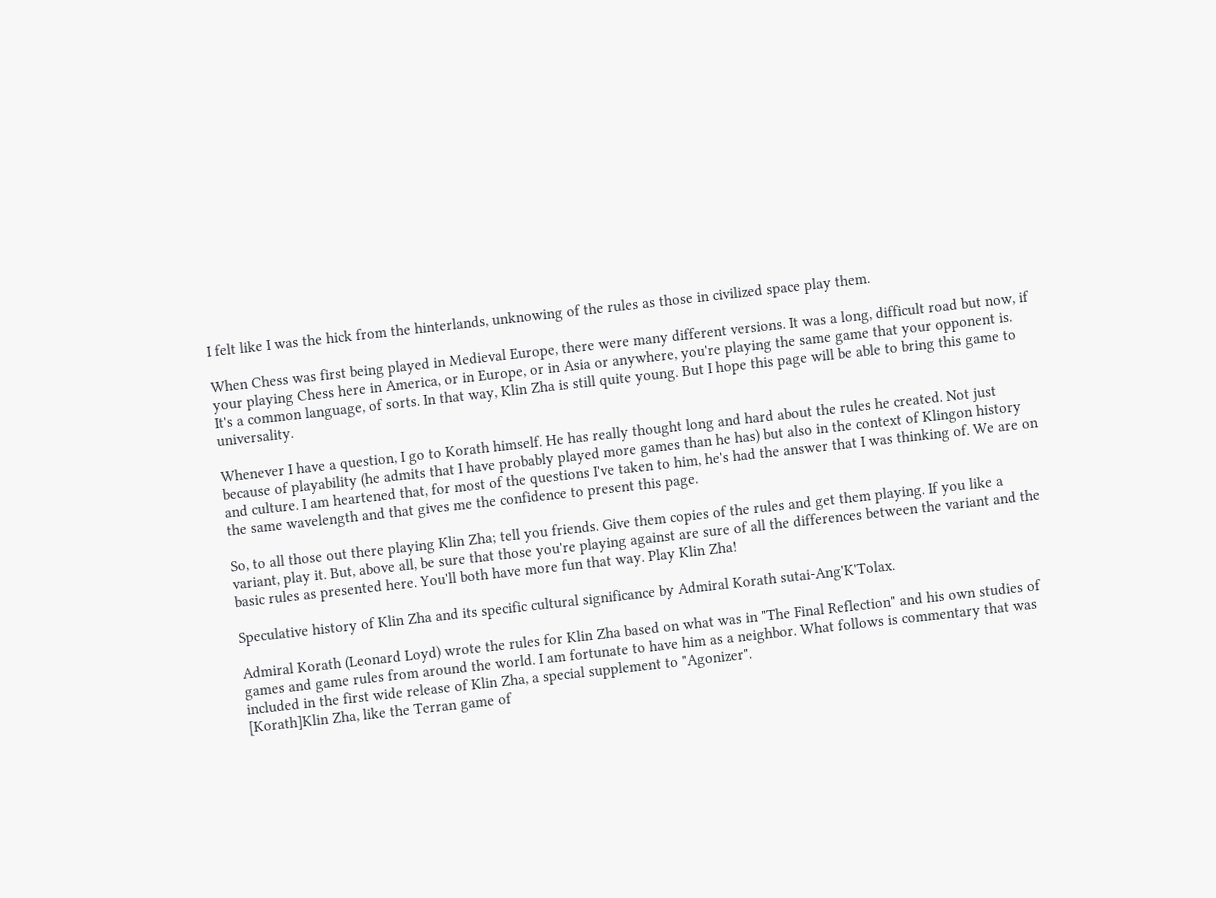I felt like I was the hick from the hinterlands, unknowing of the rules as those in civilized space play them.

When Chess was first being played in Medieval Europe, there were many different versions. It was a long, difficult road but now, if your playing Chess here in America, or in Europe, or in Asia or anywhere, you're playing the same game that your opponent is. It's a common language, of sorts. In that way, Klin Zha is still quite young. But I hope this page will be able to bring this game to universality.

Whenever I have a question, I go to Korath himself. He has really thought long and hard about the rules he created. Not just because of playability (he admits that I have probably played more games than he has) but also in the context of Klingon history and culture. I am heartened that, for most of the questions I've taken to him, he's had the answer that I was thinking of. We are on the same wavelength and that gives me the confidence to present this page.

So, to all those out there playing Klin Zha; tell you friends. Give them copies of the rules and get them playing. If you like a variant, play it. But, above all, be sure that those you're playing against are sure of all the differences between the variant and the basic rules as presented here. You'll both have more fun that way. Play Klin Zha!

Speculative history of Klin Zha and its specific cultural significance by Admiral Korath sutai-Ang'K'Tolax.

Admiral Korath (Leonard Loyd) wrote the rules for Klin Zha based on what was in "The Final Reflection" and his own studies of games and game rules from around the world. I am fortunate to have him as a neighbor. What follows is commentary that was included in the first wide release of Klin Zha, a special supplement to "Agonizer".
[Korath]Klin Zha, like the Terran game of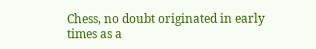Chess, no doubt originated in early times as a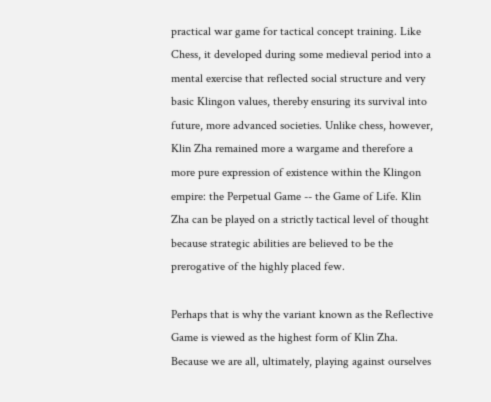practical war game for tactical concept training. Like Chess, it developed during some medieval period into a mental exercise that reflected social structure and very basic Klingon values, thereby ensuring its survival into future, more advanced societies. Unlike chess, however, Klin Zha remained more a wargame and therefore a more pure expression of existence within the Klingon empire: the Perpetual Game -- the Game of Life. Klin Zha can be played on a strictly tactical level of thought because strategic abilities are believed to be the prerogative of the highly placed few.

Perhaps that is why the variant known as the Reflective Game is viewed as the highest form of Klin Zha. Because we are all, ultimately, playing against ourselves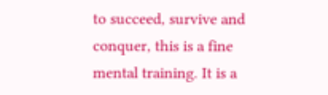to succeed, survive and conquer, this is a fine mental training. It is a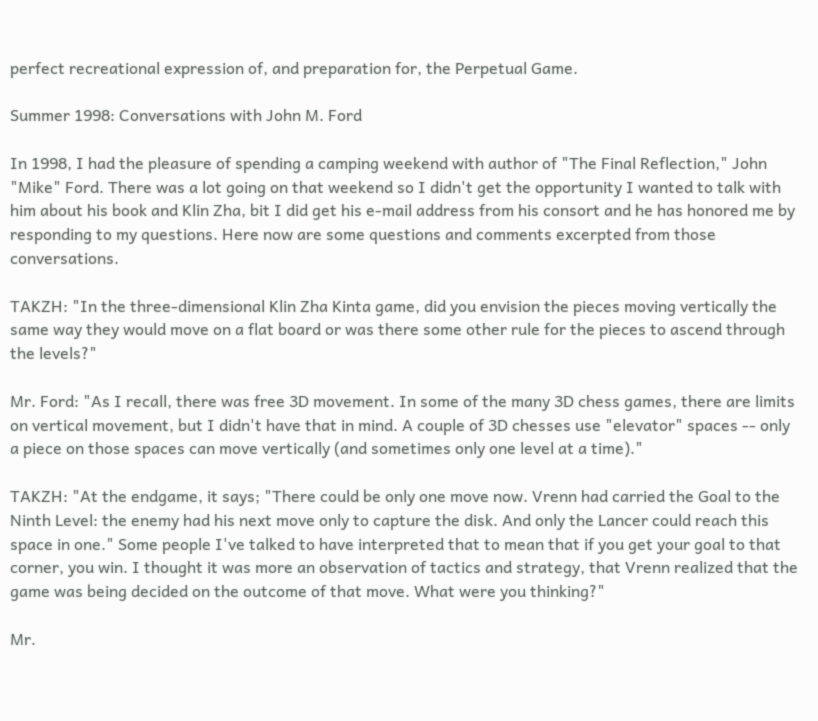perfect recreational expression of, and preparation for, the Perpetual Game.

Summer 1998: Conversations with John M. Ford

In 1998, I had the pleasure of spending a camping weekend with author of "The Final Reflection," John "Mike" Ford. There was a lot going on that weekend so I didn't get the opportunity I wanted to talk with him about his book and Klin Zha, bit I did get his e-mail address from his consort and he has honored me by responding to my questions. Here now are some questions and comments excerpted from those conversations.

TAKZH: "In the three-dimensional Klin Zha Kinta game, did you envision the pieces moving vertically the same way they would move on a flat board or was there some other rule for the pieces to ascend through the levels?"

Mr. Ford: "As I recall, there was free 3D movement. In some of the many 3D chess games, there are limits on vertical movement, but I didn't have that in mind. A couple of 3D chesses use "elevator" spaces -- only a piece on those spaces can move vertically (and sometimes only one level at a time)."

TAKZH: "At the endgame, it says; "There could be only one move now. Vrenn had carried the Goal to the Ninth Level: the enemy had his next move only to capture the disk. And only the Lancer could reach this space in one." Some people I've talked to have interpreted that to mean that if you get your goal to that corner, you win. I thought it was more an observation of tactics and strategy, that Vrenn realized that the game was being decided on the outcome of that move. What were you thinking?"

Mr.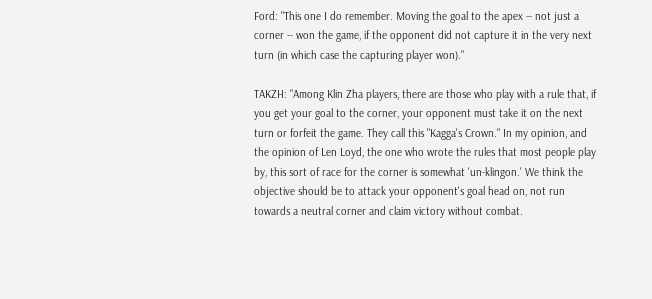Ford: "This one I do remember. Moving the goal to the apex -- not just a corner -- won the game, if the opponent did not capture it in the very next turn (in which case the capturing player won)."

TAKZH: "Among Klin Zha players, there are those who play with a rule that, if you get your goal to the corner, your opponent must take it on the next turn or forfeit the game. They call this "Kagga's Crown." In my opinion, and the opinion of Len Loyd, the one who wrote the rules that most people play by, this sort of race for the corner is somewhat 'un-klingon.' We think the objective should be to attack your opponent's goal head on, not run towards a neutral corner and claim victory without combat.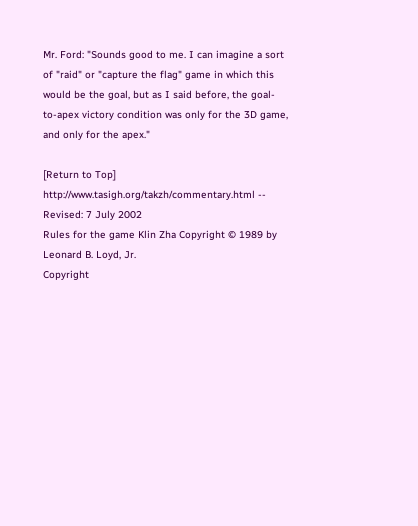Mr. Ford: "Sounds good to me. I can imagine a sort of "raid" or "capture the flag" game in which this would be the goal, but as I said before, the goal-to-apex victory condition was only for the 3D game, and only for the apex."

[Return to Top]
http://www.tasigh.org/takzh/commentary.html -- Revised: 7 July 2002
Rules for the game Klin Zha Copyright © 1989 by Leonard B. Loyd, Jr.
Copyright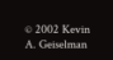© 2002 Kevin A. Geiselman